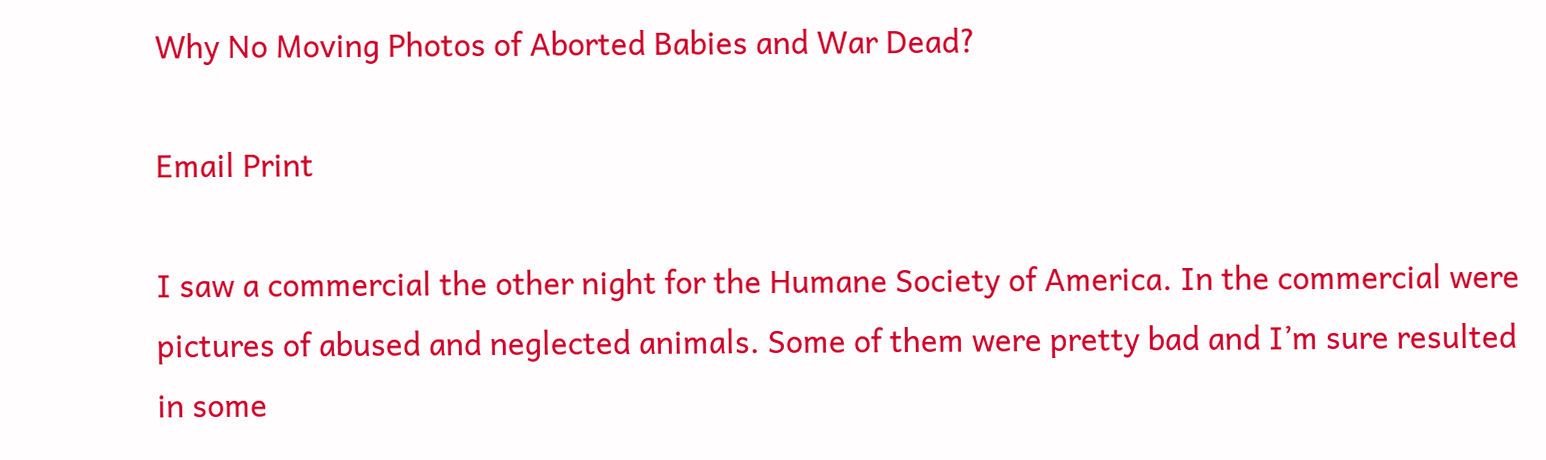Why No Moving Photos of Aborted Babies and War Dead?

Email Print

I saw a commercial the other night for the Humane Society of America. In the commercial were pictures of abused and neglected animals. Some of them were pretty bad and I’m sure resulted in some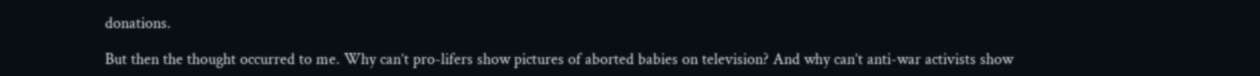donations.

But then the thought occurred to me. Why can’t pro-lifers show pictures of aborted babies on television? And why can’t anti-war activists show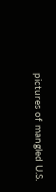pictures of mangled U.S.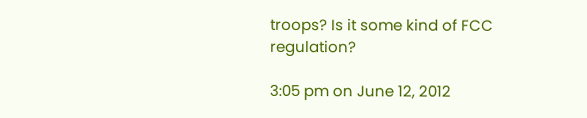troops? Is it some kind of FCC regulation?

3:05 pm on June 12, 2012